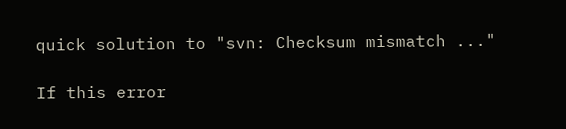quick solution to "svn: Checksum mismatch ..."

If this error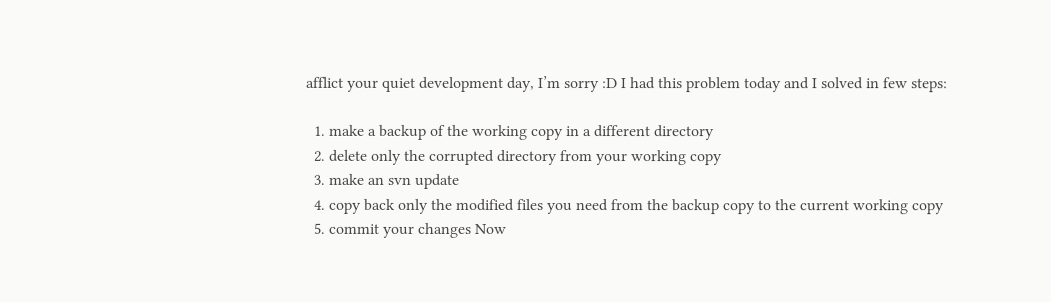afflict your quiet development day, I’m sorry :D I had this problem today and I solved in few steps:

  1. make a backup of the working copy in a different directory
  2. delete only the corrupted directory from your working copy
  3. make an svn update
  4. copy back only the modified files you need from the backup copy to the current working copy
  5. commit your changes Now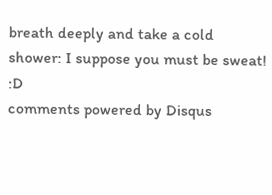breath deeply and take a cold shower: I suppose you must be sweat! :D
comments powered by Disqus